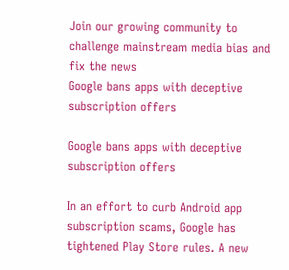Join our growing community to challenge mainstream media bias and fix the news
Google bans apps with deceptive subscription offers

Google bans apps with deceptive subscription offers

In an effort to curb Android app subscription scams, Google has tightened Play Store rules. A new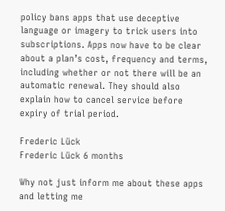policy bans apps that use deceptive language or imagery to trick users into subscriptions. Apps now have to be clear about a plan’s cost, frequency and terms, including whether or not there will be an automatic renewal. They should also explain how to cancel service before expiry of trial period.

Frederic Lück
Frederic Lück 6 months

Why not just inform me about these apps and letting me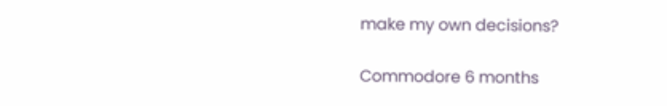make my own decisions?

Commodore 6 months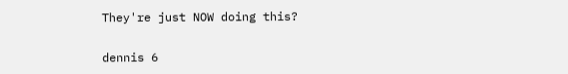They're just NOW doing this?

dennis 6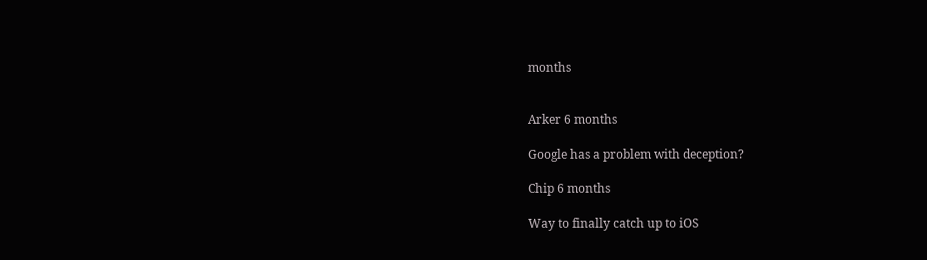months


Arker 6 months

Google has a problem with deception?

Chip 6 months

Way to finally catch up to iOS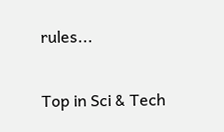rules...

Top in Sci & Tech